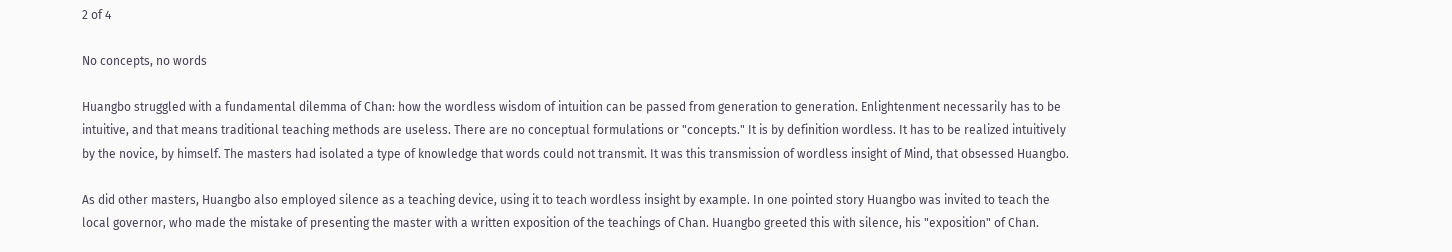2 of 4

No concepts, no words

Huangbo struggled with a fundamental dilemma of Chan: how the wordless wisdom of intuition can be passed from generation to generation. Enlightenment necessarily has to be intuitive, and that means traditional teaching methods are useless. There are no conceptual formulations or "concepts." It is by definition wordless. It has to be realized intuitively by the novice, by himself. The masters had isolated a type of knowledge that words could not transmit. It was this transmission of wordless insight of Mind, that obsessed Huangbo.

As did other masters, Huangbo also employed silence as a teaching device, using it to teach wordless insight by example. In one pointed story Huangbo was invited to teach the local governor, who made the mistake of presenting the master with a written exposition of the teachings of Chan. Huangbo greeted this with silence, his "exposition" of Chan.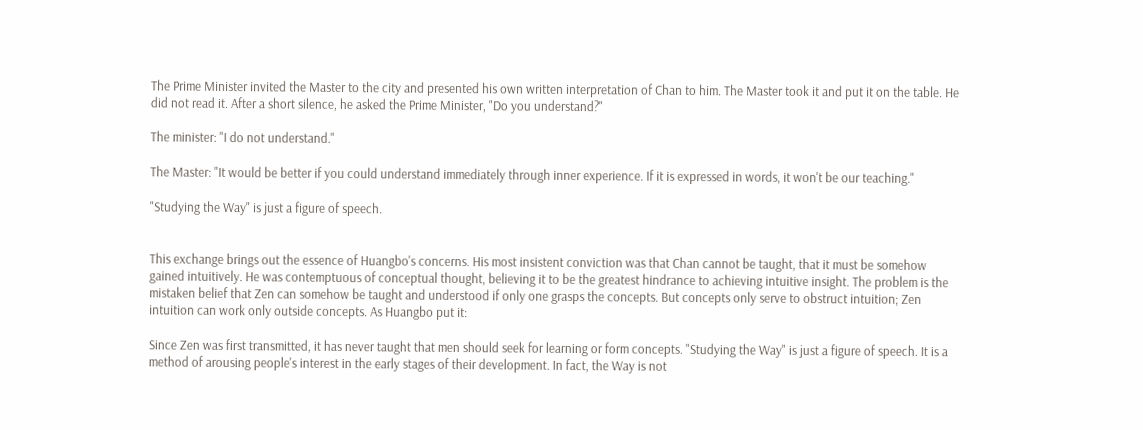The Prime Minister invited the Master to the city and presented his own written interpretation of Chan to him. The Master took it and put it on the table. He did not read it. After a short silence, he asked the Prime Minister, "Do you understand?"

The minister: "I do not understand."

The Master: "It would be better if you could understand immediately through inner experience. If it is expressed in words, it won't be our teaching."

"Studying the Way" is just a figure of speech.


This exchange brings out the essence of Huangbo's concerns. His most insistent conviction was that Chan cannot be taught, that it must be somehow gained intuitively. He was contemptuous of conceptual thought, believing it to be the greatest hindrance to achieving intuitive insight. The problem is the mistaken belief that Zen can somehow be taught and understood if only one grasps the concepts. But concepts only serve to obstruct intuition; Zen intuition can work only outside concepts. As Huangbo put it:

Since Zen was first transmitted, it has never taught that men should seek for learning or form concepts. "Studying the Way" is just a figure of speech. It is a method of arousing people's interest in the early stages of their development. In fact, the Way is not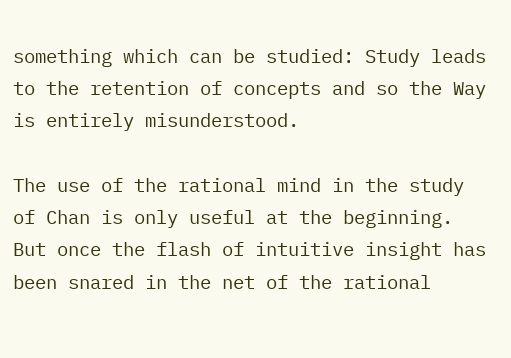something which can be studied: Study leads to the retention of concepts and so the Way is entirely misunderstood.

The use of the rational mind in the study of Chan is only useful at the beginning. But once the flash of intuitive insight has been snared in the net of the rational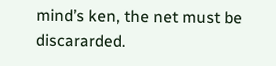mind’s ken, the net must be discararded.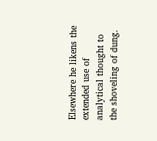Elsewhere he likens the extended use of analytical thought to the shoveling of dung.